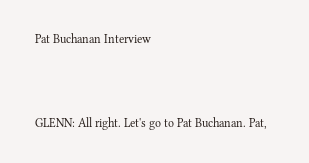Pat Buchanan Interview



GLENN: All right. Let's go to Pat Buchanan. Pat,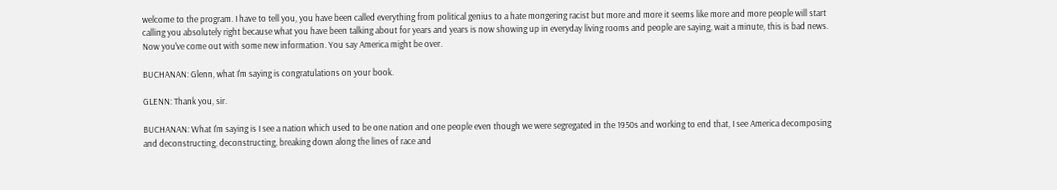welcome to the program. I have to tell you, you have been called everything from political genius to a hate mongering racist but more and more it seems like more and more people will start calling you absolutely right because what you have been talking about for years and years is now showing up in everyday living rooms and people are saying, wait a minute, this is bad news. Now you've come out with some new information. You say America might be over.

BUCHANAN: Glenn, what I'm saying is congratulations on your book.

GLENN: Thank you, sir.

BUCHANAN: What I'm saying is I see a nation which used to be one nation and one people even though we were segregated in the 1950s and working to end that, I see America decomposing and deconstructing, deconstructing, breaking down along the lines of race and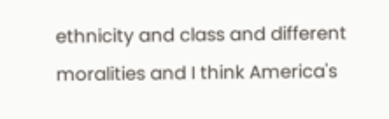ethnicity and class and different moralities and I think America's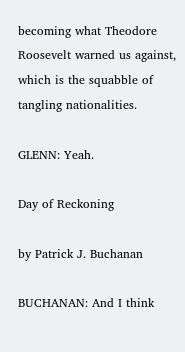becoming what Theodore Roosevelt warned us against, which is the squabble of tangling nationalities.

GLENN: Yeah.

Day of Reckoning

by Patrick J. Buchanan

BUCHANAN: And I think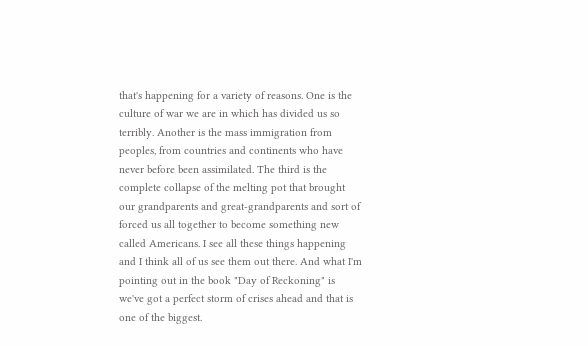that's happening for a variety of reasons. One is the culture of war we are in which has divided us so terribly. Another is the mass immigration from peoples, from countries and continents who have never before been assimilated. The third is the complete collapse of the melting pot that brought our grandparents and great-grandparents and sort of forced us all together to become something new called Americans. I see all these things happening and I think all of us see them out there. And what I'm pointing out in the book "Day of Reckoning" is we've got a perfect storm of crises ahead and that is one of the biggest.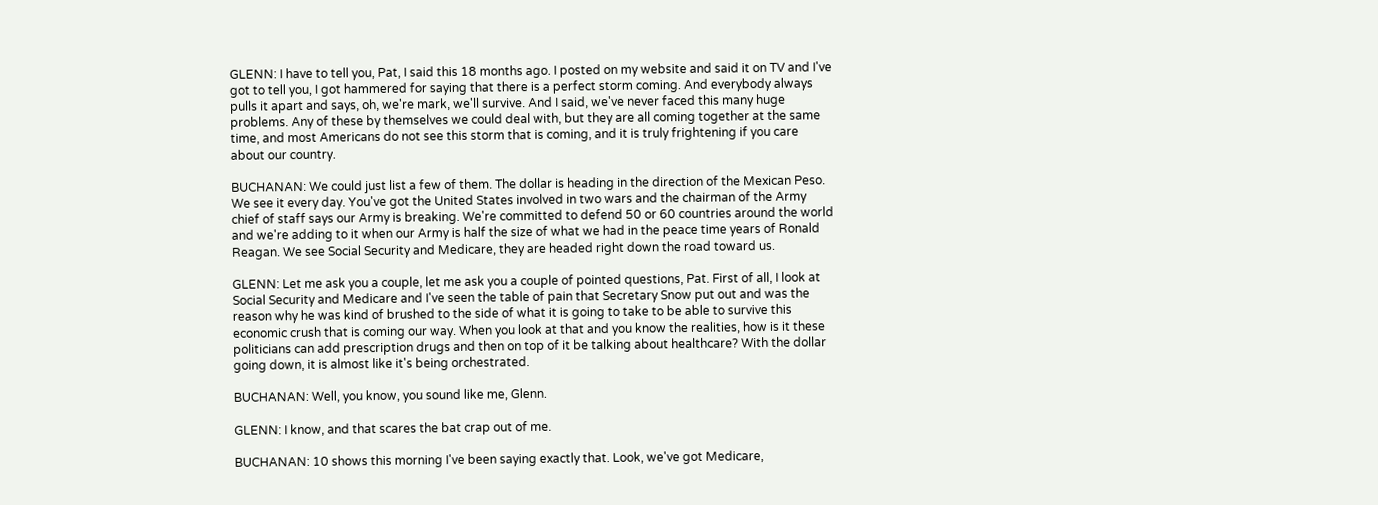GLENN: I have to tell you, Pat, I said this 18 months ago. I posted on my website and said it on TV and I've got to tell you, I got hammered for saying that there is a perfect storm coming. And everybody always pulls it apart and says, oh, we're mark, we'll survive. And I said, we've never faced this many huge problems. Any of these by themselves we could deal with, but they are all coming together at the same time, and most Americans do not see this storm that is coming, and it is truly frightening if you care about our country.

BUCHANAN: We could just list a few of them. The dollar is heading in the direction of the Mexican Peso. We see it every day. You've got the United States involved in two wars and the chairman of the Army chief of staff says our Army is breaking. We're committed to defend 50 or 60 countries around the world and we're adding to it when our Army is half the size of what we had in the peace time years of Ronald Reagan. We see Social Security and Medicare, they are headed right down the road toward us.

GLENN: Let me ask you a couple, let me ask you a couple of pointed questions, Pat. First of all, I look at Social Security and Medicare and I've seen the table of pain that Secretary Snow put out and was the reason why he was kind of brushed to the side of what it is going to take to be able to survive this economic crush that is coming our way. When you look at that and you know the realities, how is it these politicians can add prescription drugs and then on top of it be talking about healthcare? With the dollar going down, it is almost like it's being orchestrated.

BUCHANAN: Well, you know, you sound like me, Glenn.

GLENN: I know, and that scares the bat crap out of me.

BUCHANAN: 10 shows this morning I've been saying exactly that. Look, we've got Medicare,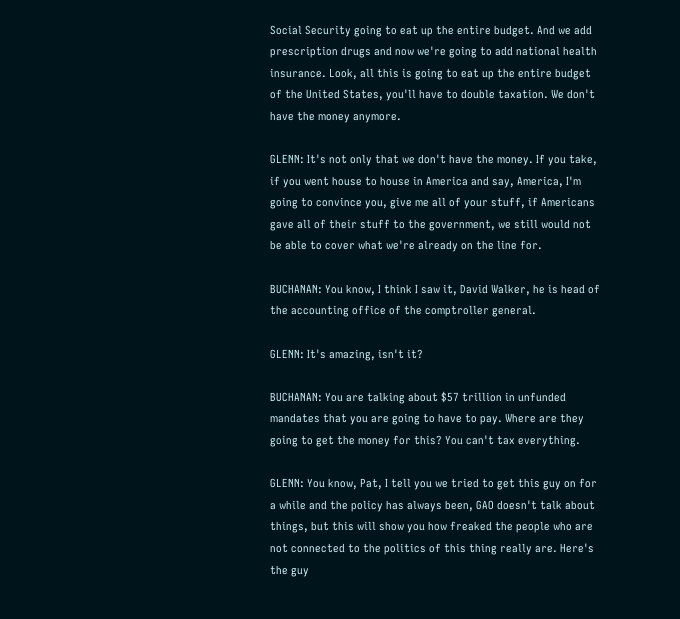Social Security going to eat up the entire budget. And we add prescription drugs and now we're going to add national health insurance. Look, all this is going to eat up the entire budget of the United States, you'll have to double taxation. We don't have the money anymore.

GLENN: It's not only that we don't have the money. If you take, if you went house to house in America and say, America, I'm going to convince you, give me all of your stuff, if Americans gave all of their stuff to the government, we still would not be able to cover what we're already on the line for.

BUCHANAN: You know, I think I saw it, David Walker, he is head of the accounting office of the comptroller general.

GLENN: It's amazing, isn't it?

BUCHANAN: You are talking about $57 trillion in unfunded mandates that you are going to have to pay. Where are they going to get the money for this? You can't tax everything.

GLENN: You know, Pat, I tell you we tried to get this guy on for a while and the policy has always been, GAO doesn't talk about things, but this will show you how freaked the people who are not connected to the politics of this thing really are. Here's the guy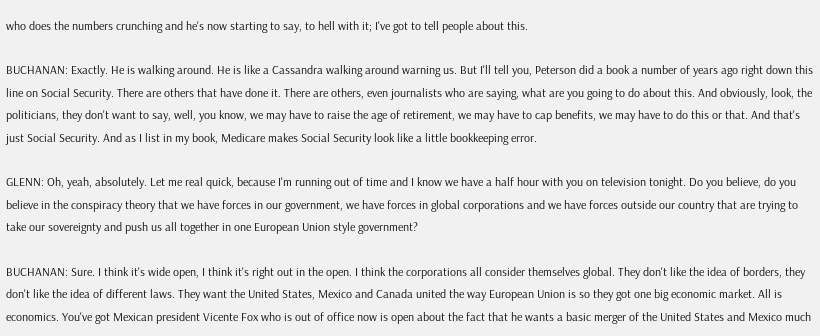who does the numbers crunching and he's now starting to say, to hell with it; I've got to tell people about this.

BUCHANAN: Exactly. He is walking around. He is like a Cassandra walking around warning us. But I'll tell you, Peterson did a book a number of years ago right down this line on Social Security. There are others that have done it. There are others, even journalists who are saying, what are you going to do about this. And obviously, look, the politicians, they don't want to say, well, you know, we may have to raise the age of retirement, we may have to cap benefits, we may have to do this or that. And that's just Social Security. And as I list in my book, Medicare makes Social Security look like a little bookkeeping error.

GLENN: Oh, yeah, absolutely. Let me real quick, because I'm running out of time and I know we have a half hour with you on television tonight. Do you believe, do you believe in the conspiracy theory that we have forces in our government, we have forces in global corporations and we have forces outside our country that are trying to take our sovereignty and push us all together in one European Union style government?

BUCHANAN: Sure. I think it's wide open, I think it's right out in the open. I think the corporations all consider themselves global. They don't like the idea of borders, they don't like the idea of different laws. They want the United States, Mexico and Canada united the way European Union is so they got one big economic market. All is economics. You've got Mexican president Vicente Fox who is out of office now is open about the fact that he wants a basic merger of the United States and Mexico much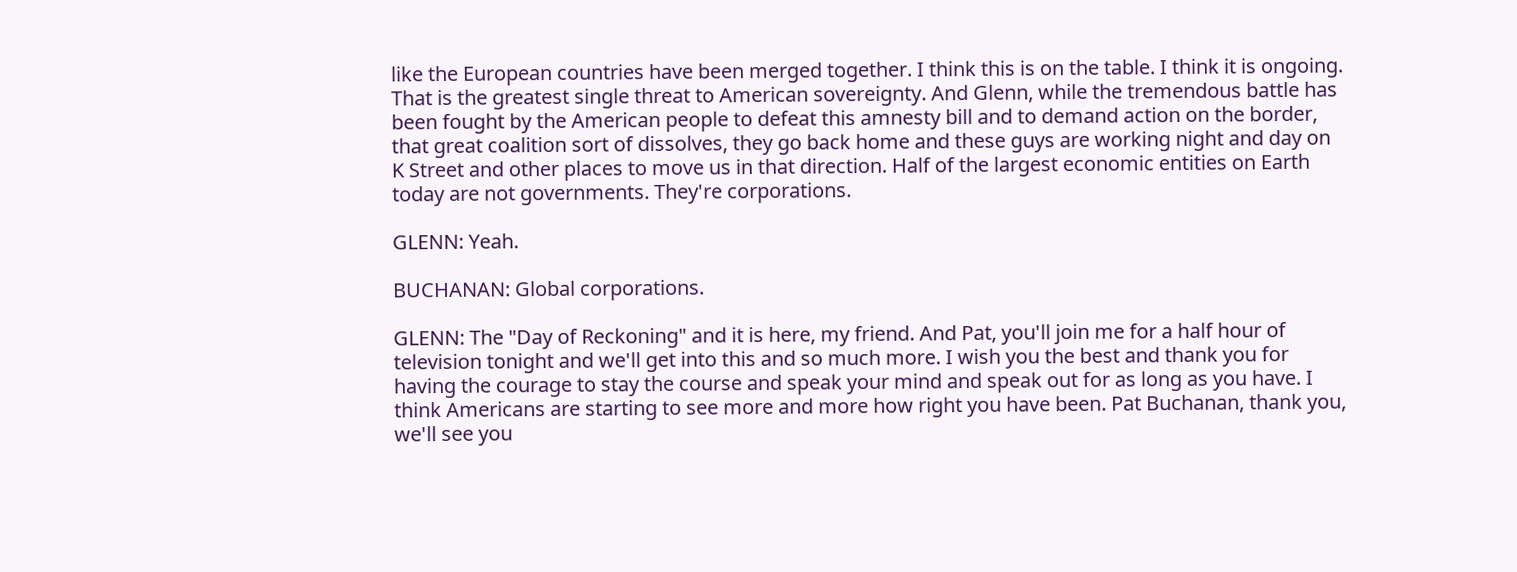like the European countries have been merged together. I think this is on the table. I think it is ongoing. That is the greatest single threat to American sovereignty. And Glenn, while the tremendous battle has been fought by the American people to defeat this amnesty bill and to demand action on the border, that great coalition sort of dissolves, they go back home and these guys are working night and day on K Street and other places to move us in that direction. Half of the largest economic entities on Earth today are not governments. They're corporations.

GLENN: Yeah.

BUCHANAN: Global corporations.

GLENN: The "Day of Reckoning" and it is here, my friend. And Pat, you'll join me for a half hour of television tonight and we'll get into this and so much more. I wish you the best and thank you for having the courage to stay the course and speak your mind and speak out for as long as you have. I think Americans are starting to see more and more how right you have been. Pat Buchanan, thank you, we'll see you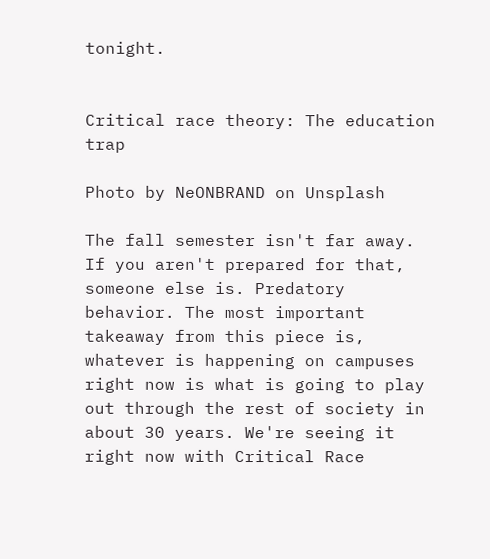tonight.


Critical race theory: The education trap

Photo by NeONBRAND on Unsplash

The fall semester isn't far away. If you aren't prepared for that, someone else is. Predatory behavior. The most important takeaway from this piece is, whatever is happening on campuses right now is what is going to play out through the rest of society in about 30 years. We're seeing it right now with Critical Race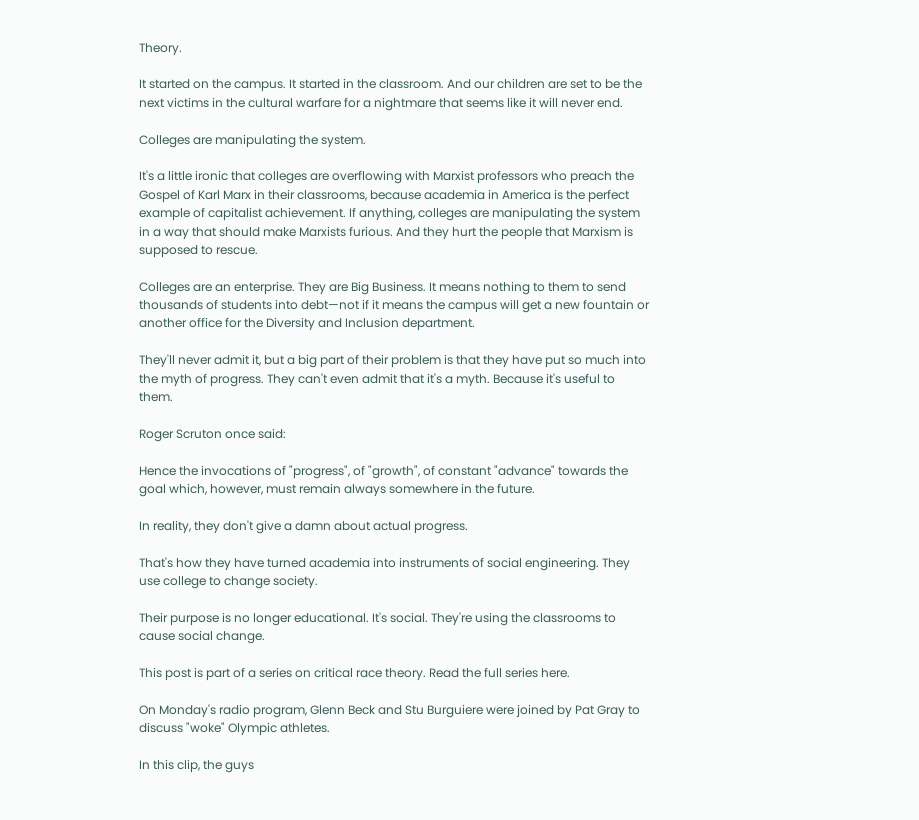Theory.

It started on the campus. It started in the classroom. And our children are set to be the next victims in the cultural warfare for a nightmare that seems like it will never end.

Colleges are manipulating the system.

It's a little ironic that colleges are overflowing with Marxist professors who preach the Gospel of Karl Marx in their classrooms, because academia in America is the perfect example of capitalist achievement. If anything, colleges are manipulating the system in a way that should make Marxists furious. And they hurt the people that Marxism is supposed to rescue.

Colleges are an enterprise. They are Big Business. It means nothing to them to send thousands of students into debt—not if it means the campus will get a new fountain or another office for the Diversity and Inclusion department.

They'll never admit it, but a big part of their problem is that they have put so much into the myth of progress. They can't even admit that it's a myth. Because it's useful to them.

Roger Scruton once said:

Hence the invocations of "progress", of "growth", of constant "advance" towards the goal which, however, must remain always somewhere in the future.

In reality, they don't give a damn about actual progress.

That's how they have turned academia into instruments of social engineering. They use college to change society.

Their purpose is no longer educational. It's social. They're using the classrooms to cause social change.

This post is part of a series on critical race theory. Read the full series here.

On Monday's radio program, Glenn Beck and Stu Burguiere were joined by Pat Gray to discuss "woke" Olympic athletes.

In this clip, the guys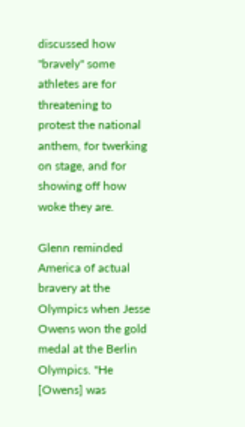discussed how "bravely" some athletes are for threatening to protest the national anthem, for twerking on stage, and for showing off how woke they are.

Glenn reminded America of actual bravery at the Olympics when Jesse Owens won the gold medal at the Berlin Olympics. "He [Owens] was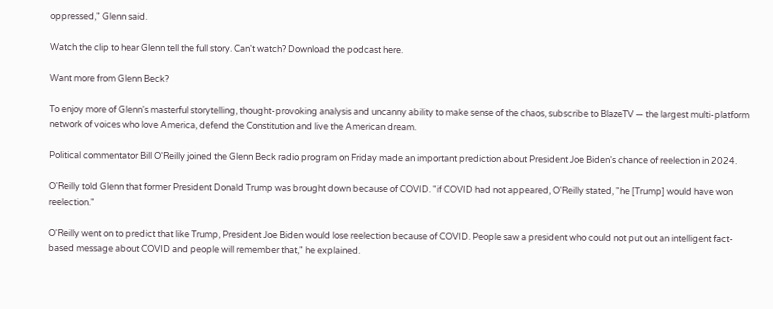oppressed," Glenn said.

Watch the clip to hear Glenn tell the full story. Can't watch? Download the podcast here.

Want more from Glenn Beck?

To enjoy more of Glenn's masterful storytelling, thought-provoking analysis and uncanny ability to make sense of the chaos, subscribe to BlazeTV — the largest multi-platform network of voices who love America, defend the Constitution and live the American dream.

Political commentator Bill O'Reilly joined the Glenn Beck radio program on Friday made an important prediction about President Joe Biden's chance of reelection in 2024.

O'Reilly told Glenn that former President Donald Trump was brought down because of COVID. "if COVID had not appeared, O'Reilly stated, "he [Trump] would have won reelection."

O'Reilly went on to predict that like Trump, President Joe Biden would lose reelection because of COVID. People saw a president who could not put out an intelligent fact-based message about COVID and people will remember that," he explained.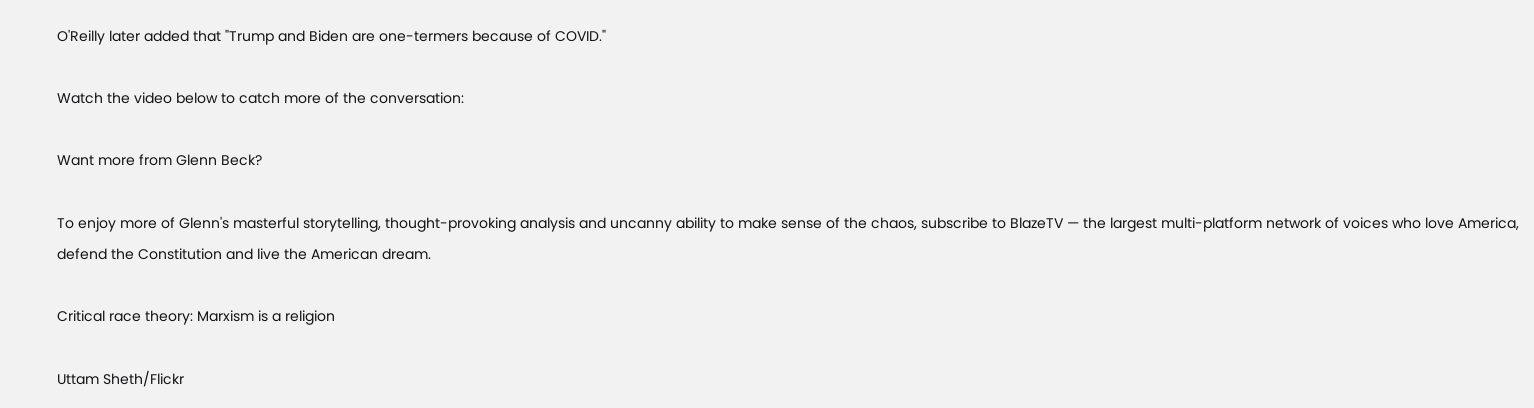O'Reilly later added that "Trump and Biden are one-termers because of COVID."

Watch the video below to catch more of the conversation:

Want more from Glenn Beck?

To enjoy more of Glenn's masterful storytelling, thought-provoking analysis and uncanny ability to make sense of the chaos, subscribe to BlazeTV — the largest multi-platform network of voices who love America, defend the Constitution and live the American dream.

Critical race theory: Marxism is a religion

Uttam Sheth/Flickr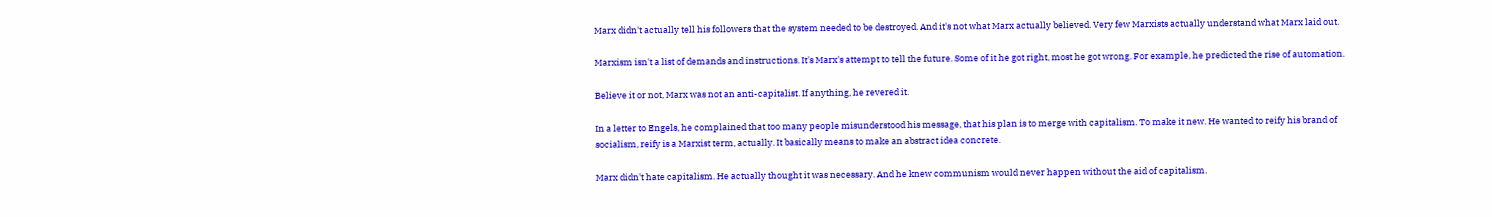Marx didn't actually tell his followers that the system needed to be destroyed. And it's not what Marx actually believed. Very few Marxists actually understand what Marx laid out.

Marxism isn't a list of demands and instructions. It's Marx's attempt to tell the future. Some of it he got right, most he got wrong. For example, he predicted the rise of automation.

Believe it or not, Marx was not an anti-capitalist. If anything, he revered it.

In a letter to Engels, he complained that too many people misunderstood his message, that his plan is to merge with capitalism. To make it new. He wanted to reify his brand of socialism, reify is a Marxist term, actually. It basically means to make an abstract idea concrete.

Marx didn't hate capitalism. He actually thought it was necessary. And he knew communism would never happen without the aid of capitalism.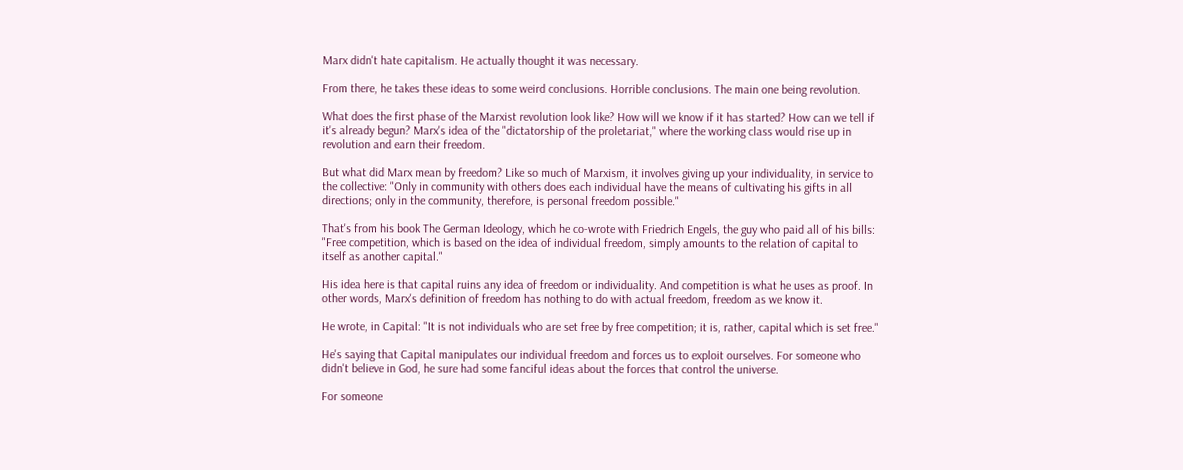Marx didn't hate capitalism. He actually thought it was necessary.

From there, he takes these ideas to some weird conclusions. Horrible conclusions. The main one being revolution.

What does the first phase of the Marxist revolution look like? How will we know if it has started? How can we tell if it's already begun? Marx's idea of the "dictatorship of the proletariat," where the working class would rise up in revolution and earn their freedom.

But what did Marx mean by freedom? Like so much of Marxism, it involves giving up your individuality, in service to the collective: "Only in community with others does each individual have the means of cultivating his gifts in all directions; only in the community, therefore, is personal freedom possible."

That's from his book The German Ideology, which he co-wrote with Friedrich Engels, the guy who paid all of his bills: "Free competition, which is based on the idea of individual freedom, simply amounts to the relation of capital to itself as another capital."

His idea here is that capital ruins any idea of freedom or individuality. And competition is what he uses as proof. In other words, Marx's definition of freedom has nothing to do with actual freedom, freedom as we know it.

He wrote, in Capital: "It is not individuals who are set free by free competition; it is, rather, capital which is set free."

He's saying that Capital manipulates our individual freedom and forces us to exploit ourselves. For someone who didn't believe in God, he sure had some fanciful ideas about the forces that control the universe.

For someone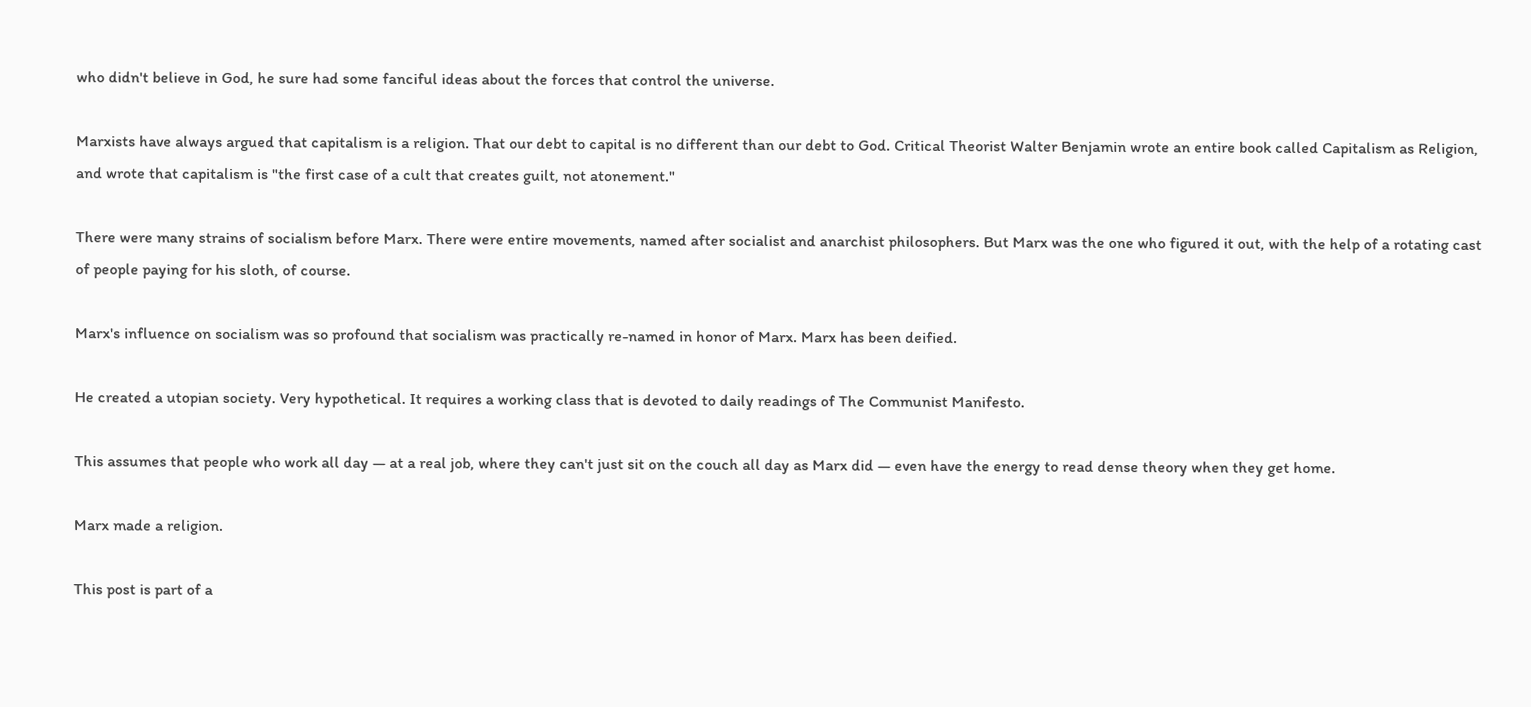who didn't believe in God, he sure had some fanciful ideas about the forces that control the universe.

Marxists have always argued that capitalism is a religion. That our debt to capital is no different than our debt to God. Critical Theorist Walter Benjamin wrote an entire book called Capitalism as Religion, and wrote that capitalism is "the first case of a cult that creates guilt, not atonement."

There were many strains of socialism before Marx. There were entire movements, named after socialist and anarchist philosophers. But Marx was the one who figured it out, with the help of a rotating cast of people paying for his sloth, of course.

Marx's influence on socialism was so profound that socialism was practically re-named in honor of Marx. Marx has been deified.

He created a utopian society. Very hypothetical. It requires a working class that is devoted to daily readings of The Communist Manifesto.

This assumes that people who work all day — at a real job, where they can't just sit on the couch all day as Marx did — even have the energy to read dense theory when they get home.

Marx made a religion.

This post is part of a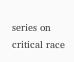series on critical race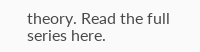theory. Read the full series here.